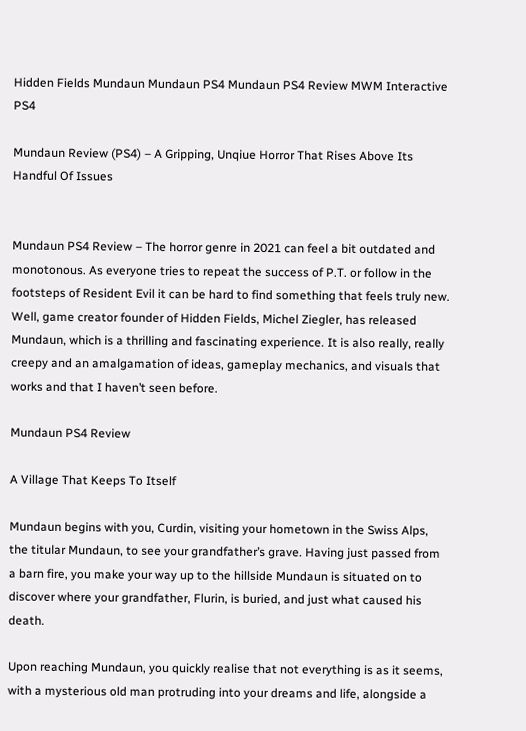Hidden Fields Mundaun Mundaun PS4 Mundaun PS4 Review MWM Interactive PS4

Mundaun Review (PS4) – A Gripping, Unqiue Horror That Rises Above Its Handful Of Issues


Mundaun PS4 Review – The horror genre in 2021 can feel a bit outdated and monotonous. As everyone tries to repeat the success of P.T. or follow in the footsteps of Resident Evil it can be hard to find something that feels truly new. Well, game creator founder of Hidden Fields, Michel Ziegler, has released Mundaun, which is a thrilling and fascinating experience. It is also really, really creepy and an amalgamation of ideas, gameplay mechanics, and visuals that works and that I haven’t seen before.

Mundaun PS4 Review

A Village That Keeps To Itself

Mundaun begins with you, Curdin, visiting your hometown in the Swiss Alps, the titular Mundaun, to see your grandfather’s grave. Having just passed from a barn fire, you make your way up to the hillside Mundaun is situated on to discover where your grandfather, Flurin, is buried, and just what caused his death.

Upon reaching Mundaun, you quickly realise that not everything is as it seems, with a mysterious old man protruding into your dreams and life, alongside a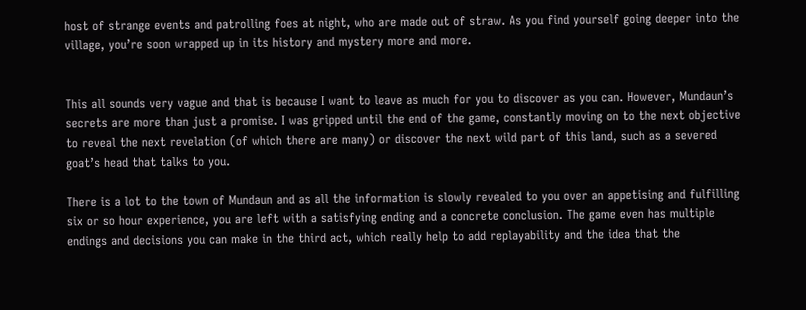host of strange events and patrolling foes at night, who are made out of straw. As you find yourself going deeper into the village, you’re soon wrapped up in its history and mystery more and more.


This all sounds very vague and that is because I want to leave as much for you to discover as you can. However, Mundaun’s secrets are more than just a promise. I was gripped until the end of the game, constantly moving on to the next objective to reveal the next revelation (of which there are many) or discover the next wild part of this land, such as a severed goat’s head that talks to you.

There is a lot to the town of Mundaun and as all the information is slowly revealed to you over an appetising and fulfilling six or so hour experience, you are left with a satisfying ending and a concrete conclusion. The game even has multiple endings and decisions you can make in the third act, which really help to add replayability and the idea that the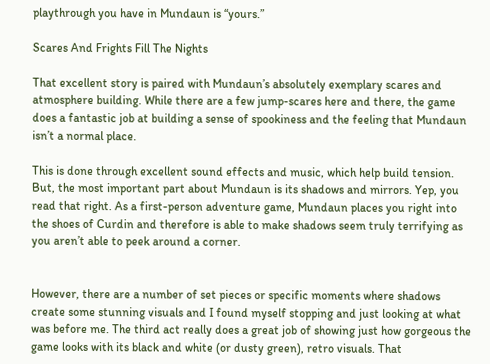playthrough you have in Mundaun is “yours.”

Scares And Frights Fill The Nights

That excellent story is paired with Mundaun’s absolutely exemplary scares and atmosphere building. While there are a few jump-scares here and there, the game does a fantastic job at building a sense of spookiness and the feeling that Mundaun isn’t a normal place.

This is done through excellent sound effects and music, which help build tension. But, the most important part about Mundaun is its shadows and mirrors. Yep, you read that right. As a first-person adventure game, Mundaun places you right into the shoes of Curdin and therefore is able to make shadows seem truly terrifying as you aren’t able to peek around a corner.


However, there are a number of set pieces or specific moments where shadows create some stunning visuals and I found myself stopping and just looking at what was before me. The third act really does a great job of showing just how gorgeous the game looks with its black and white (or dusty green), retro visuals. That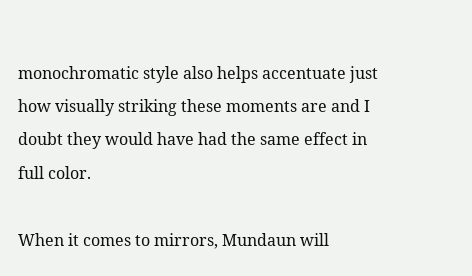monochromatic style also helps accentuate just how visually striking these moments are and I doubt they would have had the same effect in full color.

When it comes to mirrors, Mundaun will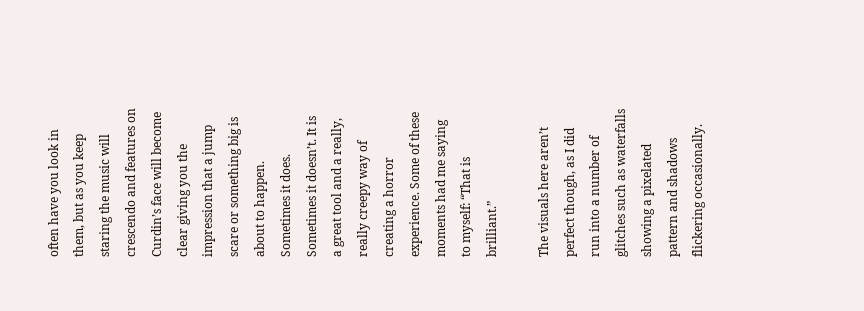often have you look in them, but as you keep staring the music will crescendo and features on Curdin’s face will become clear giving you the impression that a jump scare or something big is about to happen. Sometimes it does. Sometimes it doesn’t. It is a great tool and a really, really creepy way of creating a horror experience. Some of these moments had me saying to myself: “That is brilliant.”

The visuals here aren’t perfect though, as I did run into a number of glitches such as waterfalls showing a pixelated pattern and shadows flickering occasionally.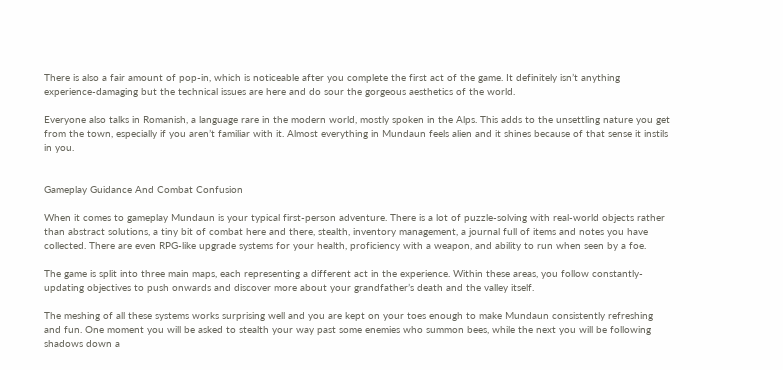There is also a fair amount of pop-in, which is noticeable after you complete the first act of the game. It definitely isn’t anything experience-damaging but the technical issues are here and do sour the gorgeous aesthetics of the world.

Everyone also talks in Romanish, a language rare in the modern world, mostly spoken in the Alps. This adds to the unsettling nature you get from the town, especially if you aren’t familiar with it. Almost everything in Mundaun feels alien and it shines because of that sense it instils in you.


Gameplay Guidance And Combat Confusion

When it comes to gameplay Mundaun is your typical first-person adventure. There is a lot of puzzle-solving with real-world objects rather than abstract solutions, a tiny bit of combat here and there, stealth, inventory management, a journal full of items and notes you have collected. There are even RPG-like upgrade systems for your health, proficiency with a weapon, and ability to run when seen by a foe.

The game is split into three main maps, each representing a different act in the experience. Within these areas, you follow constantly-updating objectives to push onwards and discover more about your grandfather’s death and the valley itself.

The meshing of all these systems works surprising well and you are kept on your toes enough to make Mundaun consistently refreshing and fun. One moment you will be asked to stealth your way past some enemies who summon bees, while the next you will be following shadows down a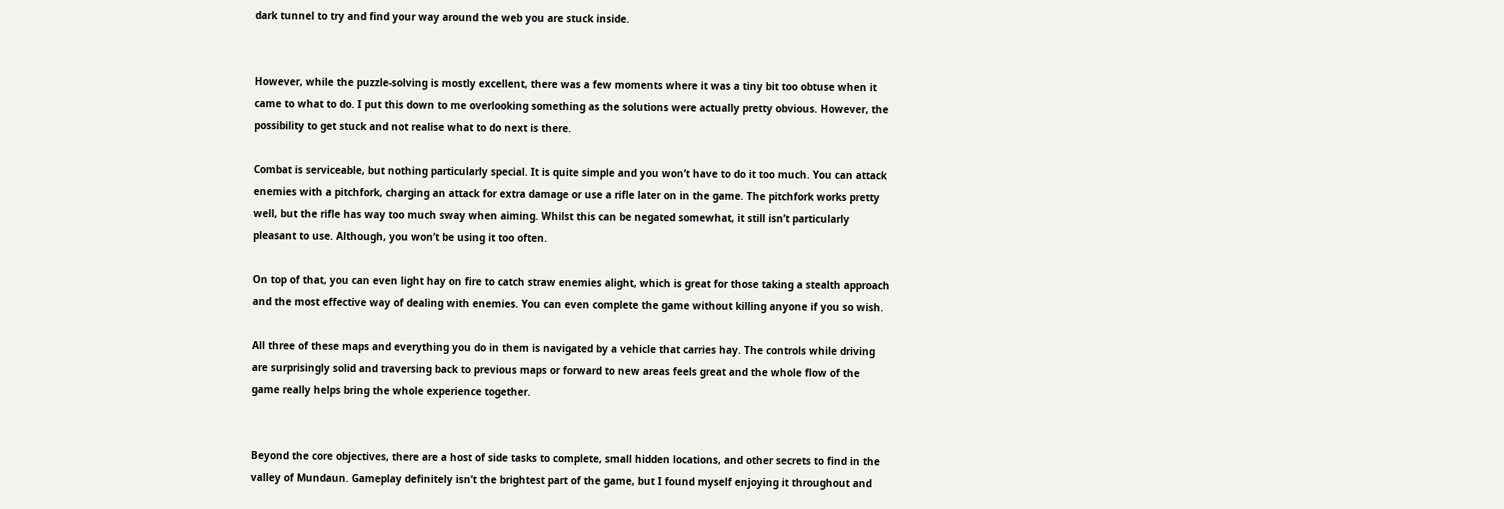dark tunnel to try and find your way around the web you are stuck inside.


However, while the puzzle-solving is mostly excellent, there was a few moments where it was a tiny bit too obtuse when it came to what to do. I put this down to me overlooking something as the solutions were actually pretty obvious. However, the possibility to get stuck and not realise what to do next is there.

Combat is serviceable, but nothing particularly special. It is quite simple and you won’t have to do it too much. You can attack enemies with a pitchfork, charging an attack for extra damage or use a rifle later on in the game. The pitchfork works pretty well, but the rifle has way too much sway when aiming. Whilst this can be negated somewhat, it still isn’t particularly pleasant to use. Although, you won’t be using it too often.

On top of that, you can even light hay on fire to catch straw enemies alight, which is great for those taking a stealth approach and the most effective way of dealing with enemies. You can even complete the game without killing anyone if you so wish.

All three of these maps and everything you do in them is navigated by a vehicle that carries hay. The controls while driving are surprisingly solid and traversing back to previous maps or forward to new areas feels great and the whole flow of the game really helps bring the whole experience together.


Beyond the core objectives, there are a host of side tasks to complete, small hidden locations, and other secrets to find in the valley of Mundaun. Gameplay definitely isn’t the brightest part of the game, but I found myself enjoying it throughout and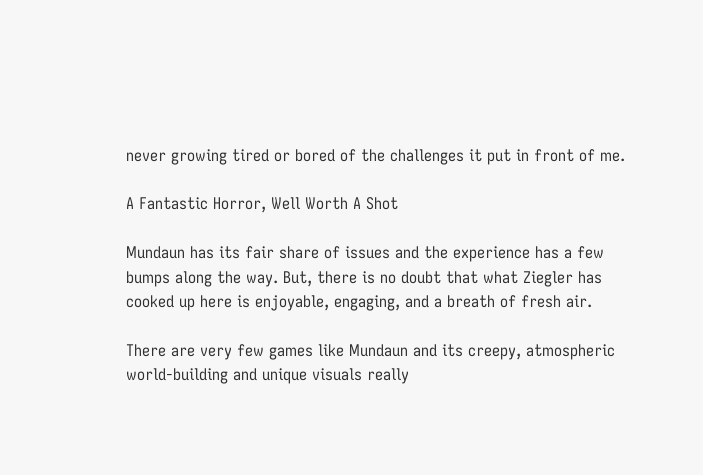never growing tired or bored of the challenges it put in front of me.

A Fantastic Horror, Well Worth A Shot

Mundaun has its fair share of issues and the experience has a few bumps along the way. But, there is no doubt that what Ziegler has cooked up here is enjoyable, engaging, and a breath of fresh air.

There are very few games like Mundaun and its creepy, atmospheric world-building and unique visuals really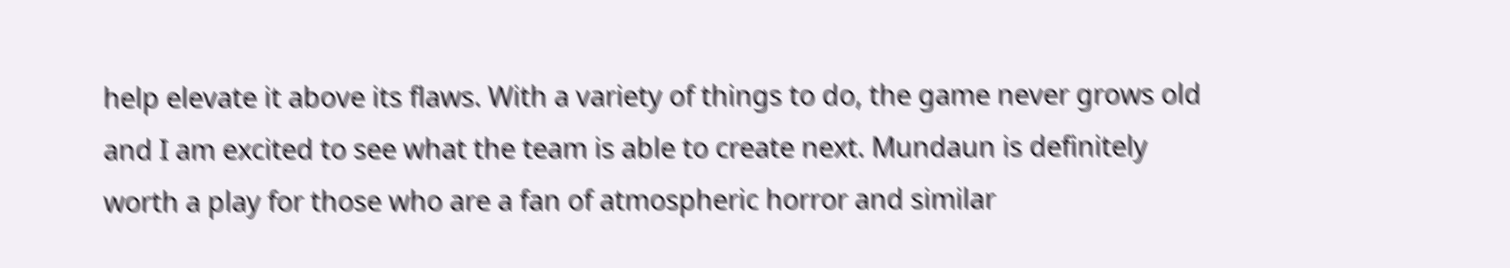help elevate it above its flaws. With a variety of things to do, the game never grows old and I am excited to see what the team is able to create next. Mundaun is definitely worth a play for those who are a fan of atmospheric horror and similar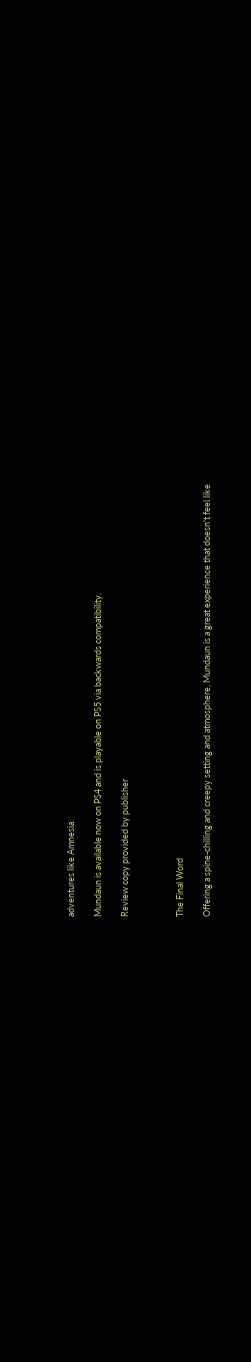adventures like Amnesia.

Mundaun is available now on PS4 and is playable on PS5 via backwards compatibility.

Review copy provided by publisher



The Final Word

Offering a spine-chilling and creepy setting and atmosphere, Mundaun is a great experience that doesn't feel like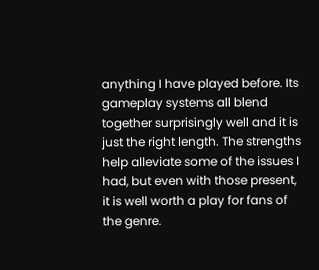anything I have played before. Its gameplay systems all blend together surprisingly well and it is just the right length. The strengths help alleviate some of the issues I had, but even with those present, it is well worth a play for fans of the genre.